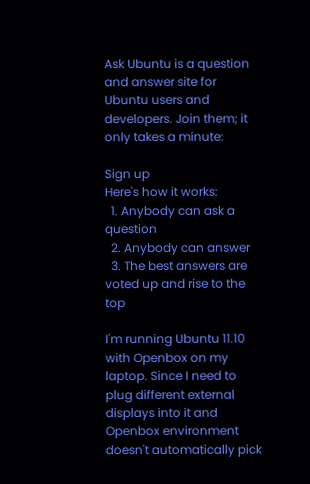Ask Ubuntu is a question and answer site for Ubuntu users and developers. Join them; it only takes a minute:

Sign up
Here's how it works:
  1. Anybody can ask a question
  2. Anybody can answer
  3. The best answers are voted up and rise to the top

I'm running Ubuntu 11.10 with Openbox on my laptop. Since I need to plug different external displays into it and Openbox environment doesn't automatically pick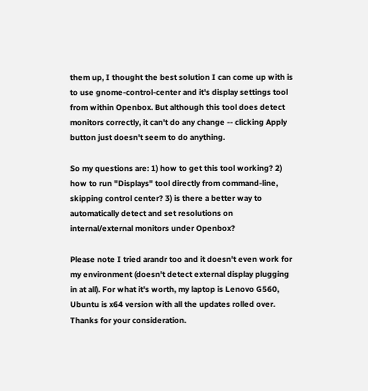them up, I thought the best solution I can come up with is to use gnome-control-center and it's display settings tool from within Openbox. But although this tool does detect monitors correctly, it can't do any change -- clicking Apply button just doesn't seem to do anything.

So my questions are: 1) how to get this tool working? 2) how to run "Displays" tool directly from command-line, skipping control center? 3) is there a better way to automatically detect and set resolutions on internal/external monitors under Openbox?

Please note I tried arandr too and it doesn't even work for my environment (doesn't detect external display plugging in at all). For what it's worth, my laptop is Lenovo G560, Ubuntu is x64 version with all the updates rolled over. Thanks for your consideration.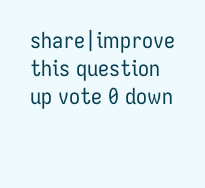share|improve this question
up vote 0 down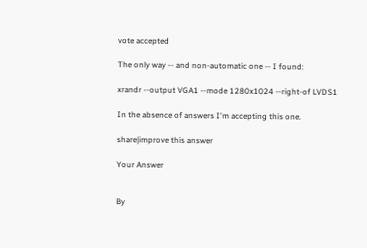vote accepted

The only way -- and non-automatic one -- I found:

xrandr --output VGA1 --mode 1280x1024 --right-of LVDS1

In the absence of answers I'm accepting this one.

share|improve this answer

Your Answer


By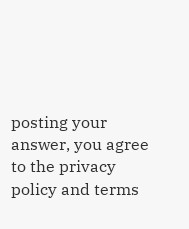posting your answer, you agree to the privacy policy and terms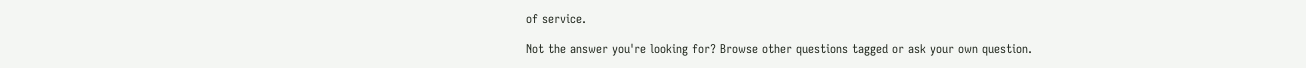of service.

Not the answer you're looking for? Browse other questions tagged or ask your own question.